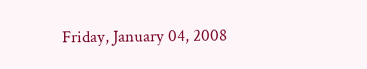Friday, January 04, 2008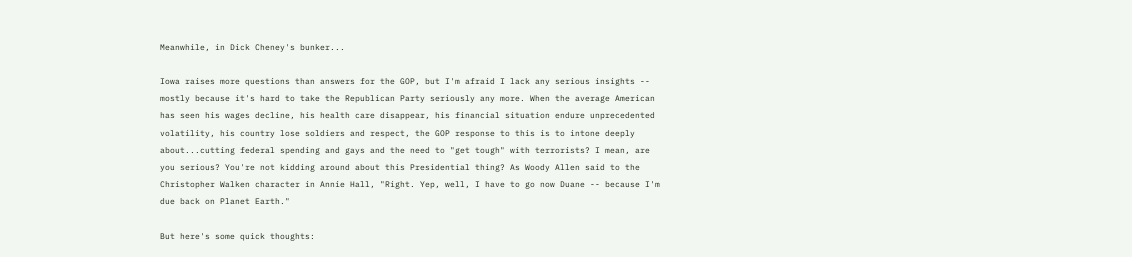Meanwhile, in Dick Cheney's bunker...

Iowa raises more questions than answers for the GOP, but I'm afraid I lack any serious insights -- mostly because it's hard to take the Republican Party seriously any more. When the average American has seen his wages decline, his health care disappear, his financial situation endure unprecedented volatility, his country lose soldiers and respect, the GOP response to this is to intone deeply about...cutting federal spending and gays and the need to "get tough" with terrorists? I mean, are you serious? You're not kidding around about this Presidential thing? As Woody Allen said to the Christopher Walken character in Annie Hall, "Right. Yep, well, I have to go now Duane -- because I'm due back on Planet Earth."

But here's some quick thoughts: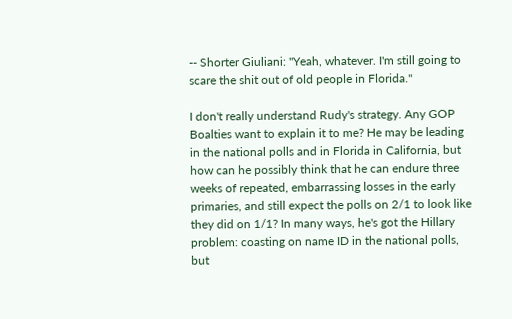-- Shorter Giuliani: "Yeah, whatever. I'm still going to scare the shit out of old people in Florida."

I don't really understand Rudy's strategy. Any GOP Boalties want to explain it to me? He may be leading in the national polls and in Florida in California, but how can he possibly think that he can endure three weeks of repeated, embarrassing losses in the early primaries, and still expect the polls on 2/1 to look like they did on 1/1? In many ways, he's got the Hillary problem: coasting on name ID in the national polls, but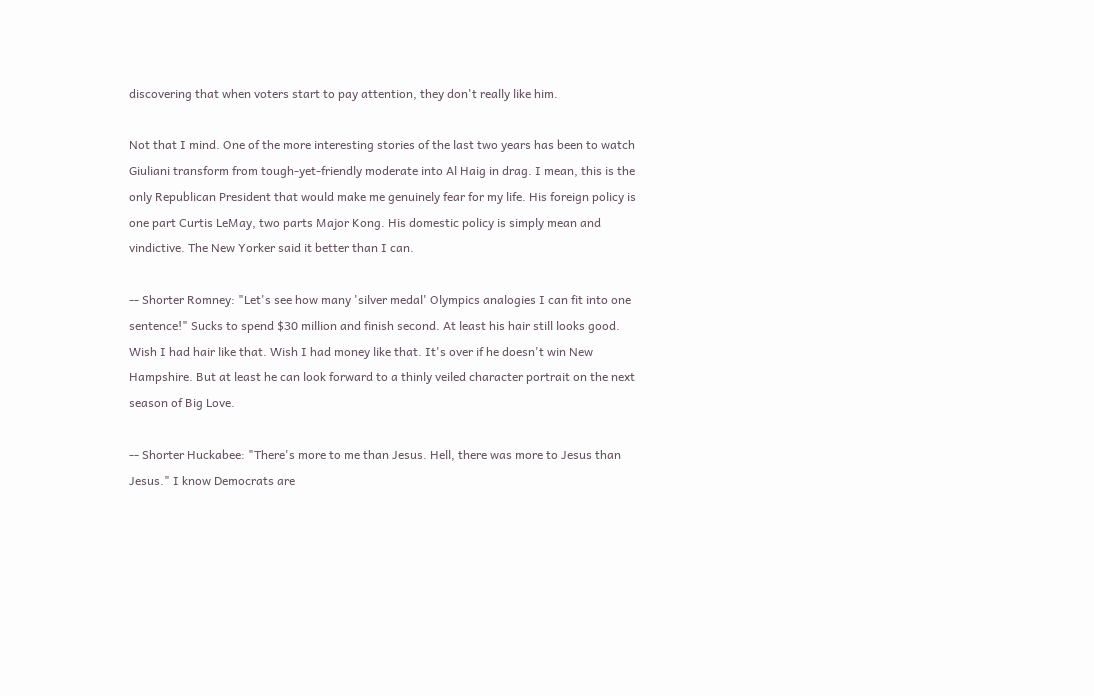discovering that when voters start to pay attention, they don't really like him.

Not that I mind. One of the more interesting stories of the last two years has been to watch Giuliani transform from tough-yet-friendly moderate into Al Haig in drag. I mean, this is the only Republican President that would make me genuinely fear for my life. His foreign policy is one part Curtis LeMay, two parts Major Kong. His domestic policy is simply mean and vindictive. The New Yorker said it better than I can.

-- Shorter Romney: "Let's see how many 'silver medal' Olympics analogies I can fit into one sentence!" Sucks to spend $30 million and finish second. At least his hair still looks good. Wish I had hair like that. Wish I had money like that. It's over if he doesn't win New Hampshire. But at least he can look forward to a thinly veiled character portrait on the next season of Big Love.

-- Shorter Huckabee: "There's more to me than Jesus. Hell, there was more to Jesus than Jesus." I know Democrats are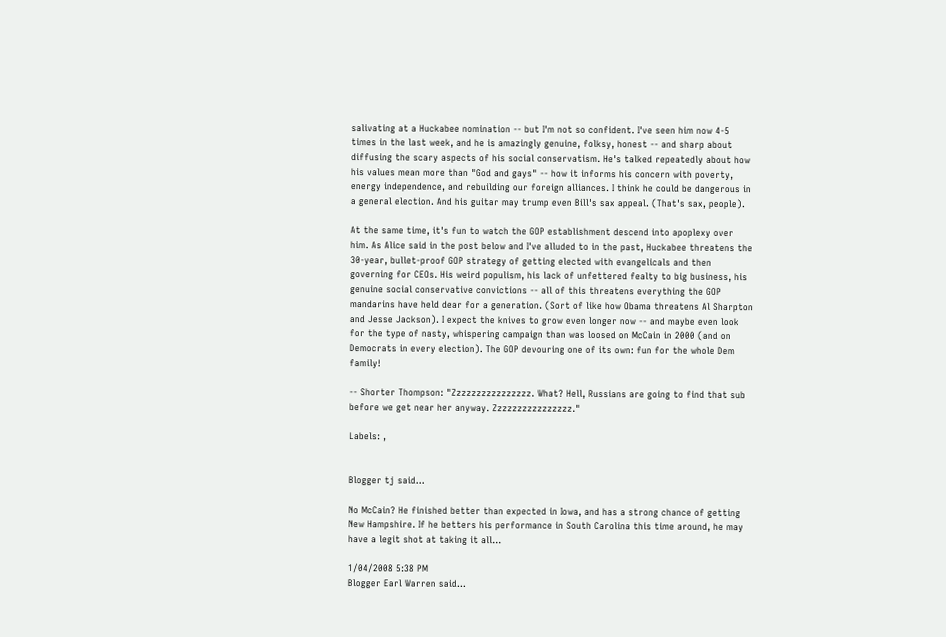salivating at a Huckabee nomination -- but I'm not so confident. I've seen him now 4-5 times in the last week, and he is amazingly genuine, folksy, honest -- and sharp about diffusing the scary aspects of his social conservatism. He's talked repeatedly about how his values mean more than "God and gays" -- how it informs his concern with poverty, energy independence, and rebuilding our foreign alliances. I think he could be dangerous in a general election. And his guitar may trump even Bill's sax appeal. (That's sax, people).

At the same time, it's fun to watch the GOP establishment descend into apoplexy over him. As Alice said in the post below and I've alluded to in the past, Huckabee threatens the 30-year, bullet-proof GOP strategy of getting elected with evangelicals and then governing for CEOs. His weird populism, his lack of unfettered fealty to big business, his genuine social conservative convictions -- all of this threatens everything the GOP mandarins have held dear for a generation. (Sort of like how Obama threatens Al Sharpton and Jesse Jackson). I expect the knives to grow even longer now -- and maybe even look for the type of nasty, whispering campaign than was loosed on McCain in 2000 (and on Democrats in every election). The GOP devouring one of its own: fun for the whole Dem family!

-- Shorter Thompson: "Zzzzzzzzzzzzzzzz. What? Hell, Russians are going to find that sub before we get near her anyway. Zzzzzzzzzzzzzzzz."

Labels: ,


Blogger tj said...

No McCain? He finished better than expected in Iowa, and has a strong chance of getting New Hampshire. If he betters his performance in South Carolina this time around, he may have a legit shot at taking it all...

1/04/2008 5:38 PM
Blogger Earl Warren said...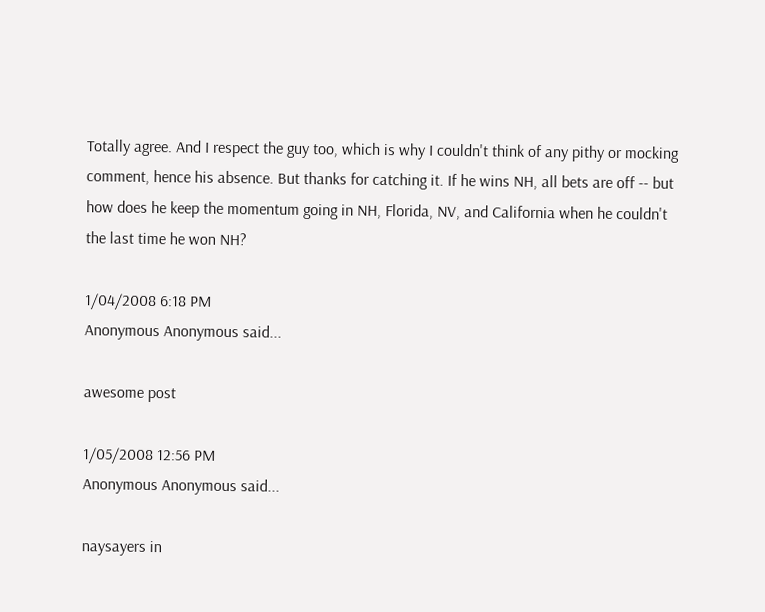Totally agree. And I respect the guy too, which is why I couldn't think of any pithy or mocking comment, hence his absence. But thanks for catching it. If he wins NH, all bets are off -- but how does he keep the momentum going in NH, Florida, NV, and California when he couldn't the last time he won NH?

1/04/2008 6:18 PM
Anonymous Anonymous said...

awesome post

1/05/2008 12:56 PM
Anonymous Anonymous said...

naysayers in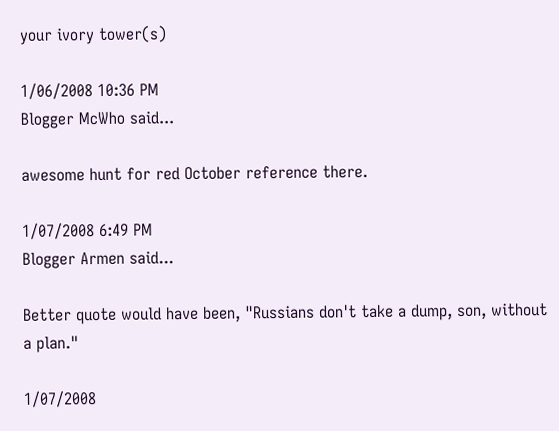your ivory tower(s)

1/06/2008 10:36 PM
Blogger McWho said...

awesome hunt for red October reference there.

1/07/2008 6:49 PM
Blogger Armen said...

Better quote would have been, "Russians don't take a dump, son, without a plan."

1/07/2008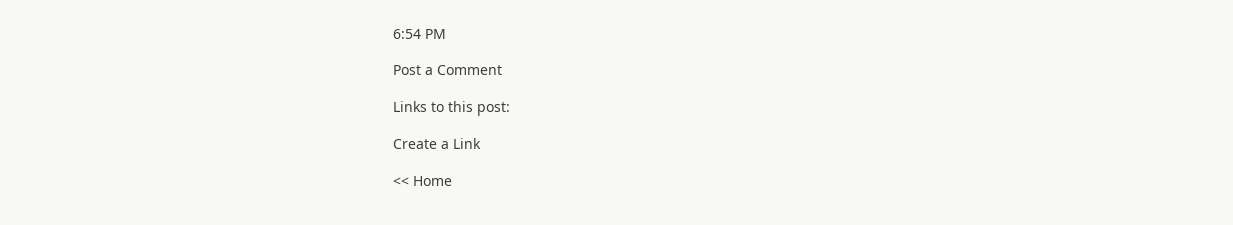6:54 PM

Post a Comment

Links to this post:

Create a Link

<< Home